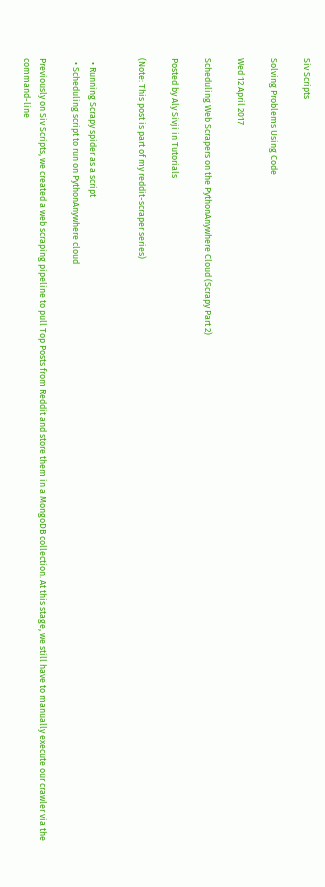Siv Scripts

Solving Problems Using Code

Wed 12 April 2017

Scheduling Web Scrapers on the PythonAnywhere Cloud (Scrapy Part 2)

Posted by Aly Sivji in Tutorials

(Note: This post is part of my reddit-scraper series)


  • Running Scrapy spider as a script
  • Scheduling script to run on PythonAnywhere cloud

Previously on Siv Scripts, we created a web scraping pipeline to pull Top Posts from Reddit and store them in a MongoDB collection. At this stage, we still have to manually execute our crawler via the command-line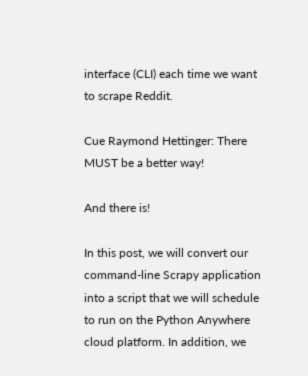interface (CLI) each time we want to scrape Reddit.

Cue Raymond Hettinger: There MUST be a better way!

And there is!

In this post, we will convert our command-line Scrapy application into a script that we will schedule to run on the Python Anywhere cloud platform. In addition, we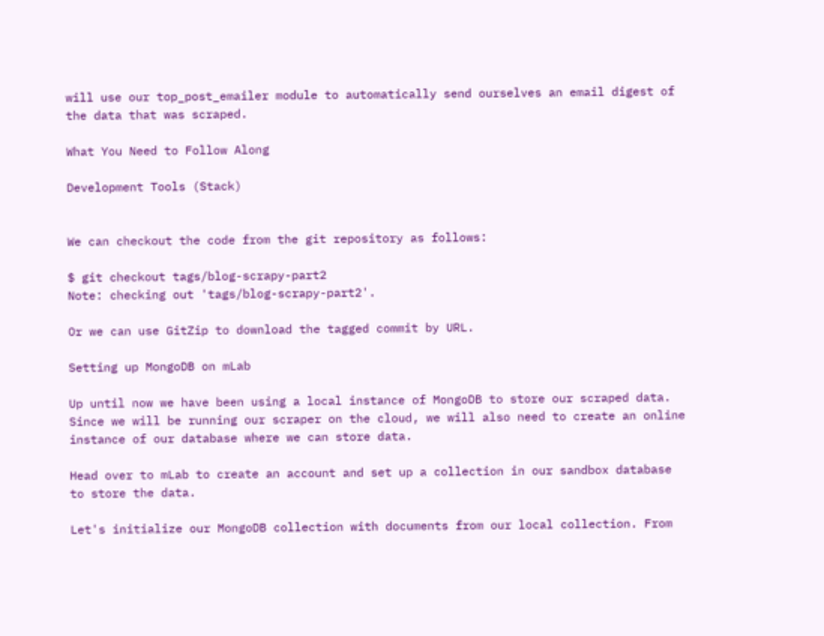will use our top_post_emailer module to automatically send ourselves an email digest of the data that was scraped.

What You Need to Follow Along

Development Tools (Stack)


We can checkout the code from the git repository as follows:

$ git checkout tags/blog-scrapy-part2
Note: checking out 'tags/blog-scrapy-part2'.

Or we can use GitZip to download the tagged commit by URL.

Setting up MongoDB on mLab

Up until now we have been using a local instance of MongoDB to store our scraped data. Since we will be running our scraper on the cloud, we will also need to create an online instance of our database where we can store data.

Head over to mLab to create an account and set up a collection in our sandbox database to store the data.

Let's initialize our MongoDB collection with documents from our local collection. From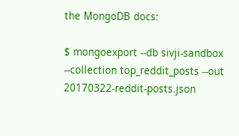the MongoDB docs:

$ mongoexport --db sivji-sandbox --collection top_reddit_posts --out 20170322-reddit-posts.json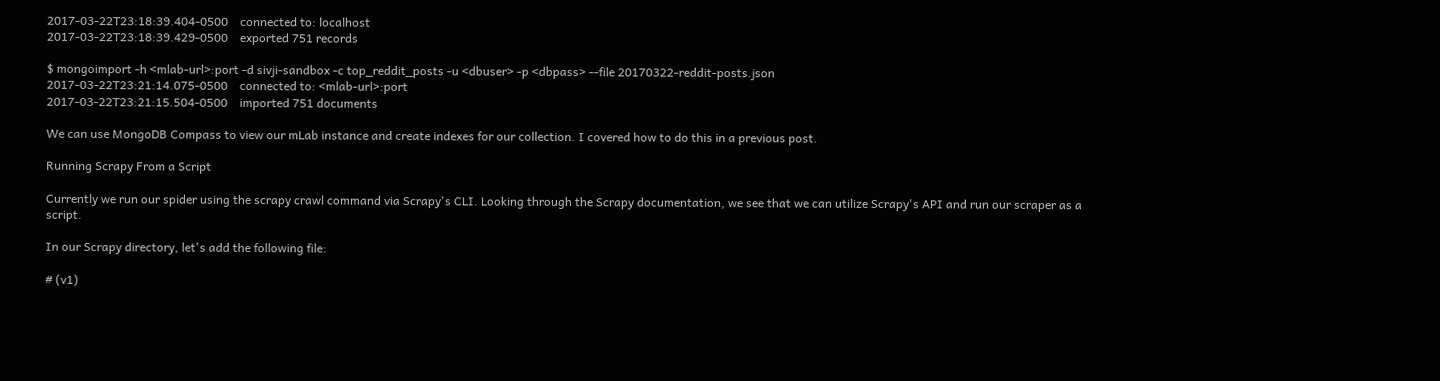2017-03-22T23:18:39.404-0500    connected to: localhost
2017-03-22T23:18:39.429-0500    exported 751 records

$ mongoimport -h <mlab-url>:port -d sivji-sandbox -c top_reddit_posts -u <dbuser> -p <dbpass> --file 20170322-reddit-posts.json
2017-03-22T23:21:14.075-0500    connected to: <mlab-url>:port
2017-03-22T23:21:15.504-0500    imported 751 documents

We can use MongoDB Compass to view our mLab instance and create indexes for our collection. I covered how to do this in a previous post.

Running Scrapy From a Script

Currently we run our spider using the scrapy crawl command via Scrapy's CLI. Looking through the Scrapy documentation, we see that we can utilize Scrapy's API and run our scraper as a script.

In our Scrapy directory, let's add the following file:

# (v1)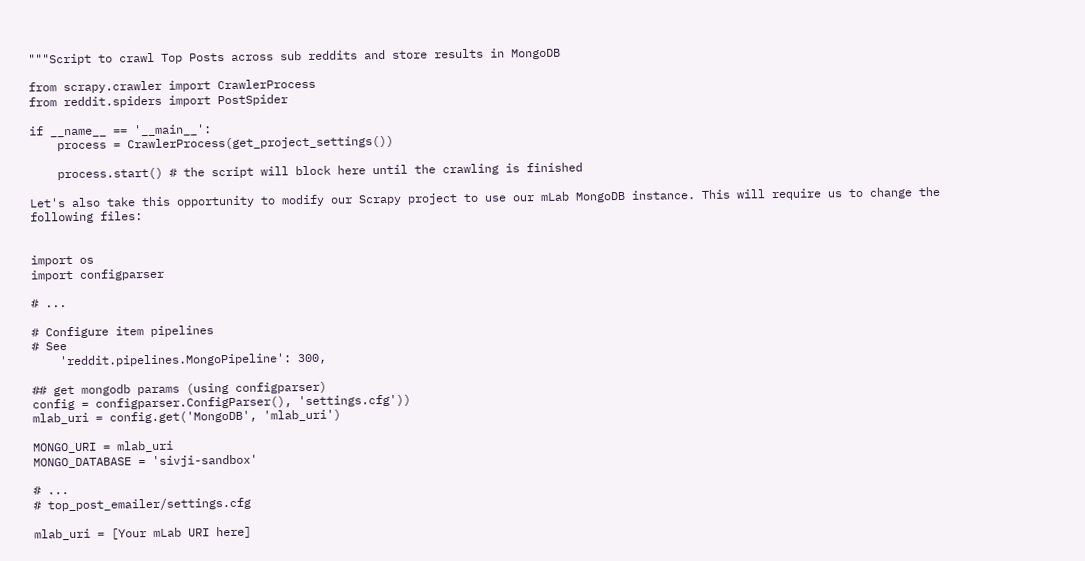"""Script to crawl Top Posts across sub reddits and store results in MongoDB

from scrapy.crawler import CrawlerProcess
from reddit.spiders import PostSpider

if __name__ == '__main__':
    process = CrawlerProcess(get_project_settings())

    process.start() # the script will block here until the crawling is finished

Let's also take this opportunity to modify our Scrapy project to use our mLab MongoDB instance. This will require us to change the following files:


import os
import configparser

# ...

# Configure item pipelines
# See
    'reddit.pipelines.MongoPipeline': 300,

## get mongodb params (using configparser)
config = configparser.ConfigParser(), 'settings.cfg'))
mlab_uri = config.get('MongoDB', 'mlab_uri')

MONGO_URI = mlab_uri
MONGO_DATABASE = 'sivji-sandbox'

# ...
# top_post_emailer/settings.cfg

mlab_uri = [Your mLab URI here]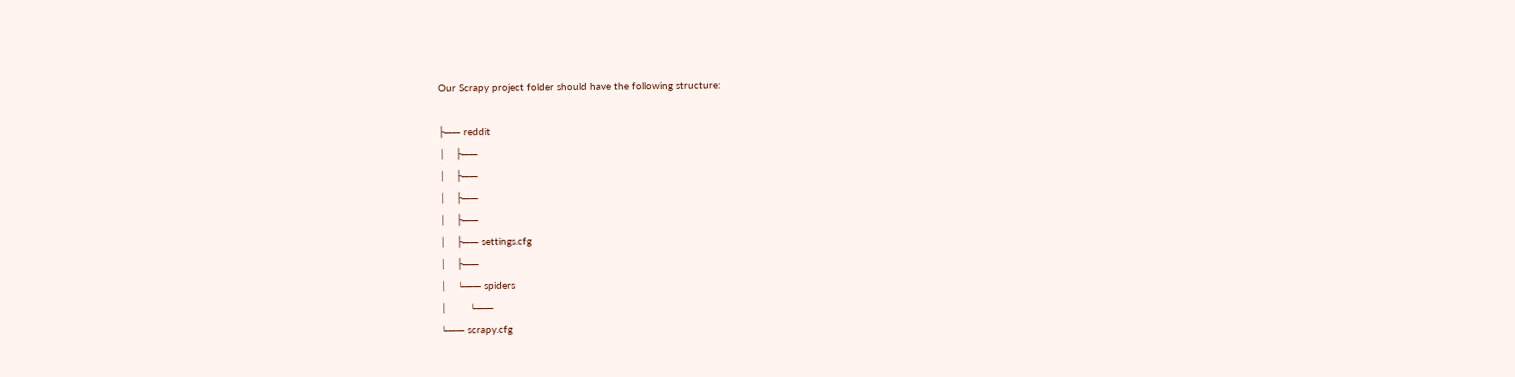Our Scrapy project folder should have the following structure:

├── reddit
│   ├──
│   ├──
│   ├──
│   ├──
│   ├── settings.cfg
│   ├──
│   └── spiders
│       └──
└── scrapy.cfg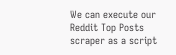We can execute our Reddit Top Posts scraper as a script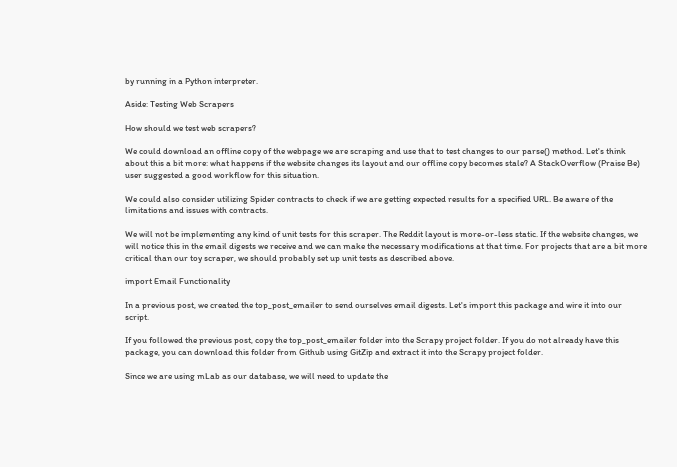by running in a Python interpreter.

Aside: Testing Web Scrapers

How should we test web scrapers?

We could download an offline copy of the webpage we are scraping and use that to test changes to our parse() method. Let's think about this a bit more: what happens if the website changes its layout and our offline copy becomes stale? A StackOverflow (Praise Be) user suggested a good workflow for this situation.

We could also consider utilizing Spider contracts to check if we are getting expected results for a specified URL. Be aware of the limitations and issues with contracts.

We will not be implementing any kind of unit tests for this scraper. The Reddit layout is more-or-less static. If the website changes, we will notice this in the email digests we receive and we can make the necessary modifications at that time. For projects that are a bit more critical than our toy scraper, we should probably set up unit tests as described above.

import Email Functionality

In a previous post, we created the top_post_emailer to send ourselves email digests. Let's import this package and wire it into our script.

If you followed the previous post, copy the top_post_emailer folder into the Scrapy project folder. If you do not already have this package, you can download this folder from Github using GitZip and extract it into the Scrapy project folder.

Since we are using mLab as our database, we will need to update the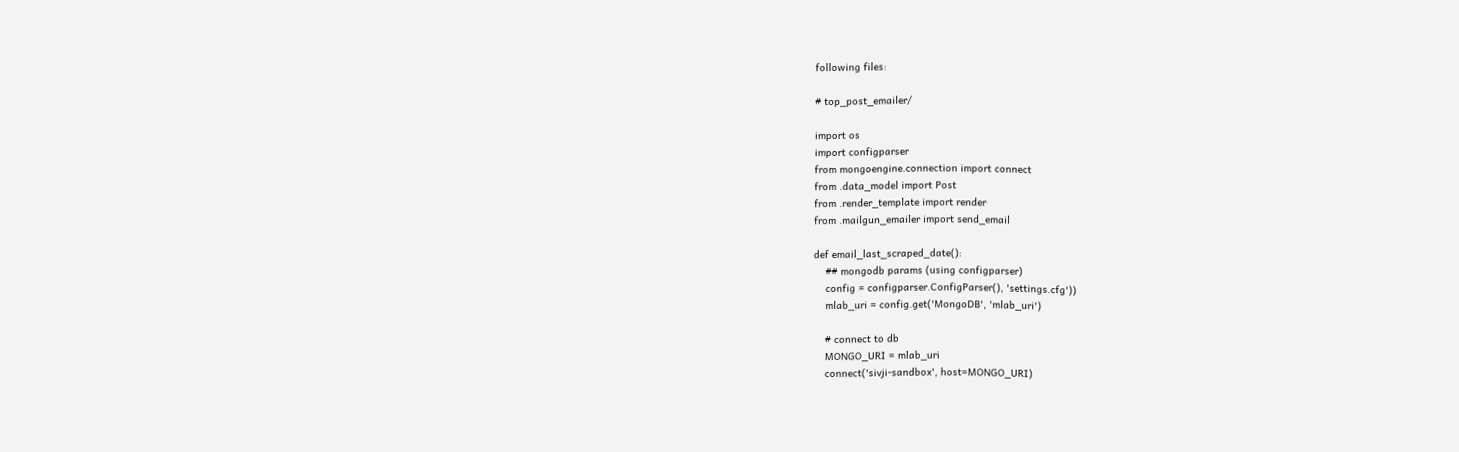following files:

# top_post_emailer/

import os
import configparser
from mongoengine.connection import connect
from .data_model import Post
from .render_template import render
from .mailgun_emailer import send_email

def email_last_scraped_date():
    ## mongodb params (using configparser)
    config = configparser.ConfigParser(), 'settings.cfg'))
    mlab_uri = config.get('MongoDB', 'mlab_uri')

    # connect to db
    MONGO_URI = mlab_uri
    connect('sivji-sandbox', host=MONGO_URI)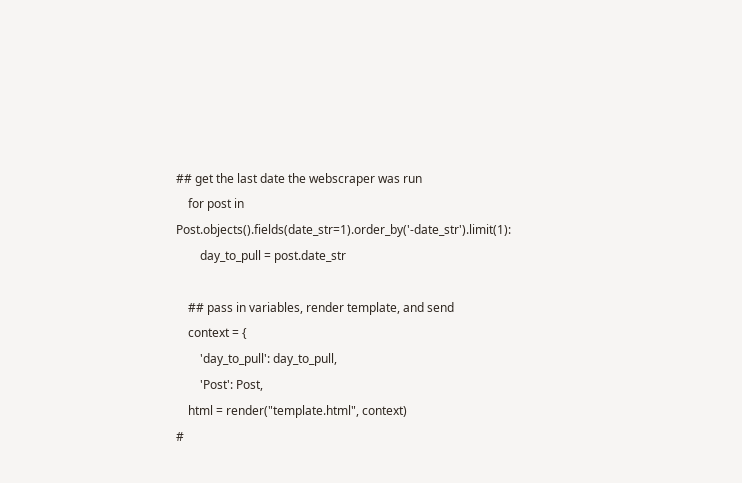## get the last date the webscraper was run
    for post in Post.objects().fields(date_str=1).order_by('-date_str').limit(1):
        day_to_pull = post.date_str

    ## pass in variables, render template, and send
    context = {
        'day_to_pull': day_to_pull,
        'Post': Post,
    html = render("template.html", context)
#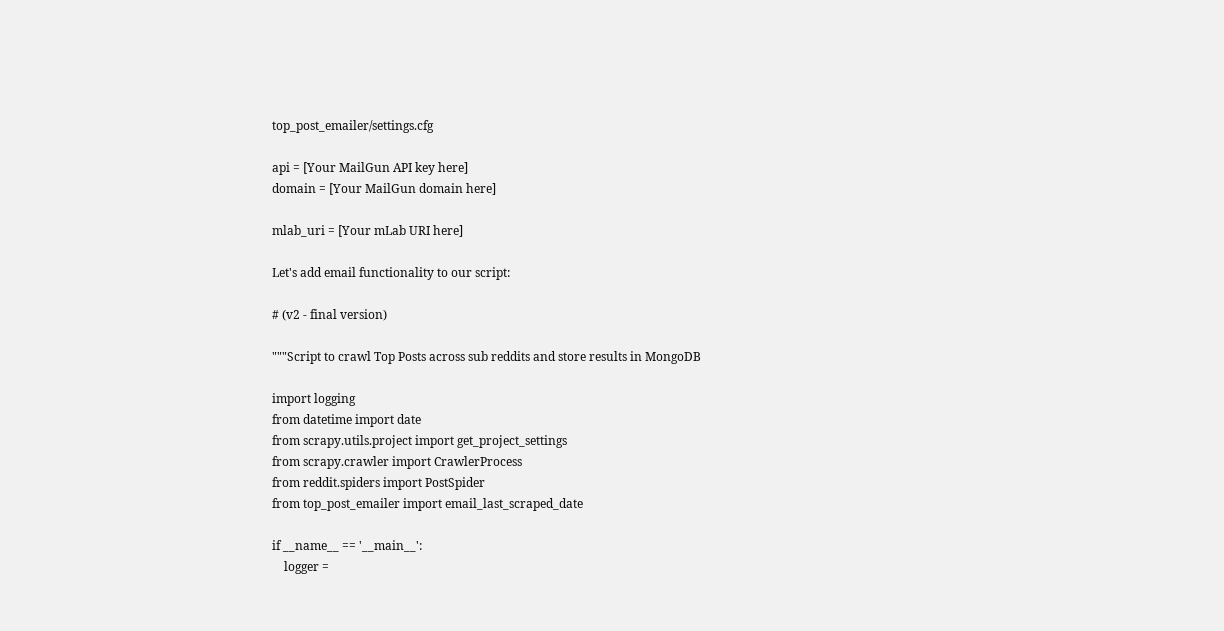top_post_emailer/settings.cfg

api = [Your MailGun API key here]
domain = [Your MailGun domain here]

mlab_uri = [Your mLab URI here]

Let's add email functionality to our script:

# (v2 - final version)

"""Script to crawl Top Posts across sub reddits and store results in MongoDB

import logging
from datetime import date
from scrapy.utils.project import get_project_settings
from scrapy.crawler import CrawlerProcess
from reddit.spiders import PostSpider
from top_post_emailer import email_last_scraped_date

if __name__ == '__main__':
    logger =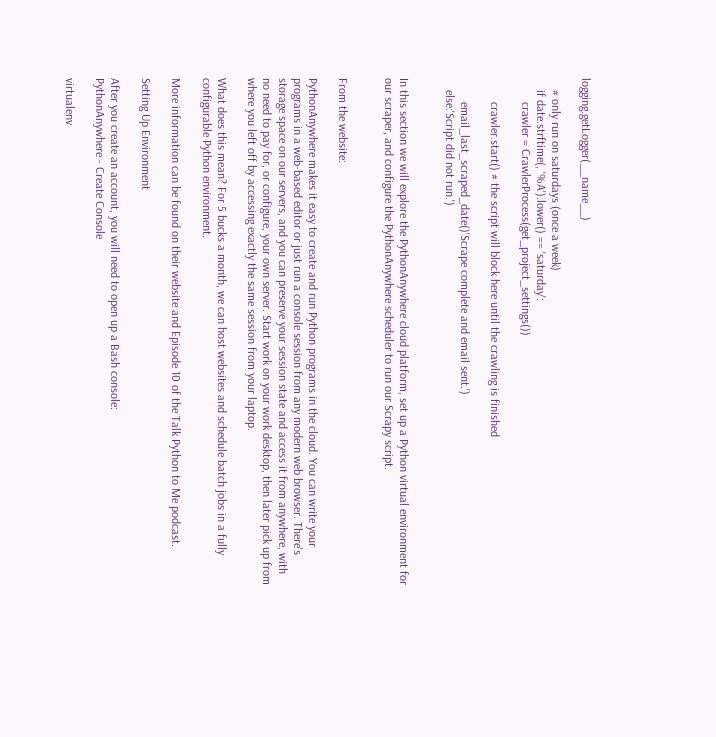logging.getLogger(__name__)

    # only run on saturdays (once a week)
    if date.strftime(, '%A').lower() == 'saturday':
        crawler = CrawlerProcess(get_project_settings())

        crawler.start() # the script will block here until the crawling is finished

        email_last_scraped_date()'Scrape complete and email sent.')
    else:'Script did not run.')


In this section we will explore the PythonAnywhere cloud platform, set up a Python virtual environment for our scraper, and configure the PythonAnywhere scheduler to run our Scrapy script.


From the website:

PythonAnywhere makes it easy to create and run Python programs in the cloud. You can write your programs in a web-based editor or just run a console session from any modern web browser. There's storage space on our servers, and you can preserve your session state and access it from anywhere, with no need to pay for, or configure, your own server. Start work on your work desktop, then later pick up from where you left off by accessing exactly the same session from your laptop.

What does this mean? For 5 bucks a month, we can host websites and schedule batch jobs in a fully configurable Python environment.

More information can be found on their website and Episode 10 of the Talk Python to Me podcast.

Setting Up Environment

After you create an account, you will need to open up a Bash console:
PythonAnywhere - Create Console

virtualenv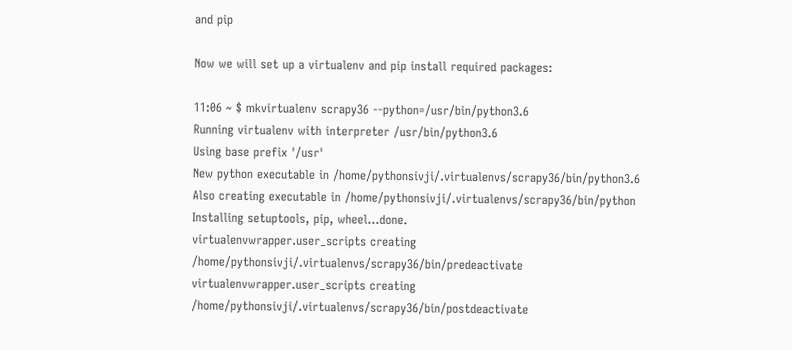and pip

Now we will set up a virtualenv and pip install required packages:

11:06 ~ $ mkvirtualenv scrapy36 --python=/usr/bin/python3.6
Running virtualenv with interpreter /usr/bin/python3.6
Using base prefix '/usr'
New python executable in /home/pythonsivji/.virtualenvs/scrapy36/bin/python3.6
Also creating executable in /home/pythonsivji/.virtualenvs/scrapy36/bin/python
Installing setuptools, pip, wheel...done.
virtualenvwrapper.user_scripts creating /home/pythonsivji/.virtualenvs/scrapy36/bin/predeactivate
virtualenvwrapper.user_scripts creating /home/pythonsivji/.virtualenvs/scrapy36/bin/postdeactivate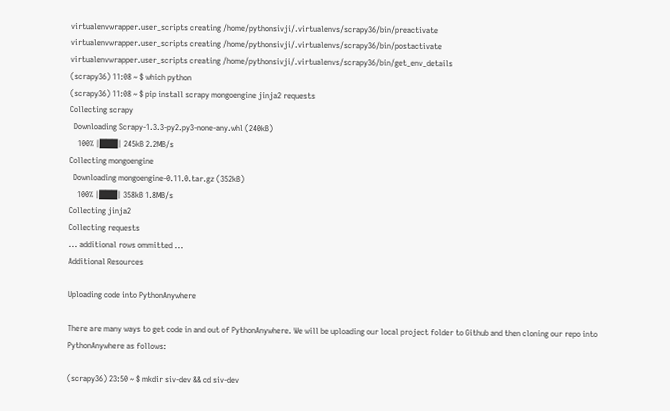virtualenvwrapper.user_scripts creating /home/pythonsivji/.virtualenvs/scrapy36/bin/preactivate
virtualenvwrapper.user_scripts creating /home/pythonsivji/.virtualenvs/scrapy36/bin/postactivate
virtualenvwrapper.user_scripts creating /home/pythonsivji/.virtualenvs/scrapy36/bin/get_env_details
(scrapy36) 11:08 ~ $ which python
(scrapy36) 11:08 ~ $ pip install scrapy mongoengine jinja2 requests
Collecting scrapy
  Downloading Scrapy-1.3.3-py2.py3-none-any.whl (240kB)
    100% |███| 245kB 2.2MB/s
Collecting mongoengine
  Downloading mongoengine-0.11.0.tar.gz (352kB)
    100% |███| 358kB 1.8MB/s
Collecting jinja2
Collecting requests
... additional rows ommitted ...
Additional Resources

Uploading code into PythonAnywhere

There are many ways to get code in and out of PythonAnywhere. We will be uploading our local project folder to Github and then cloning our repo into PythonAnywhere as follows:

(scrapy36) 23:50 ~ $ mkdir siv-dev && cd siv-dev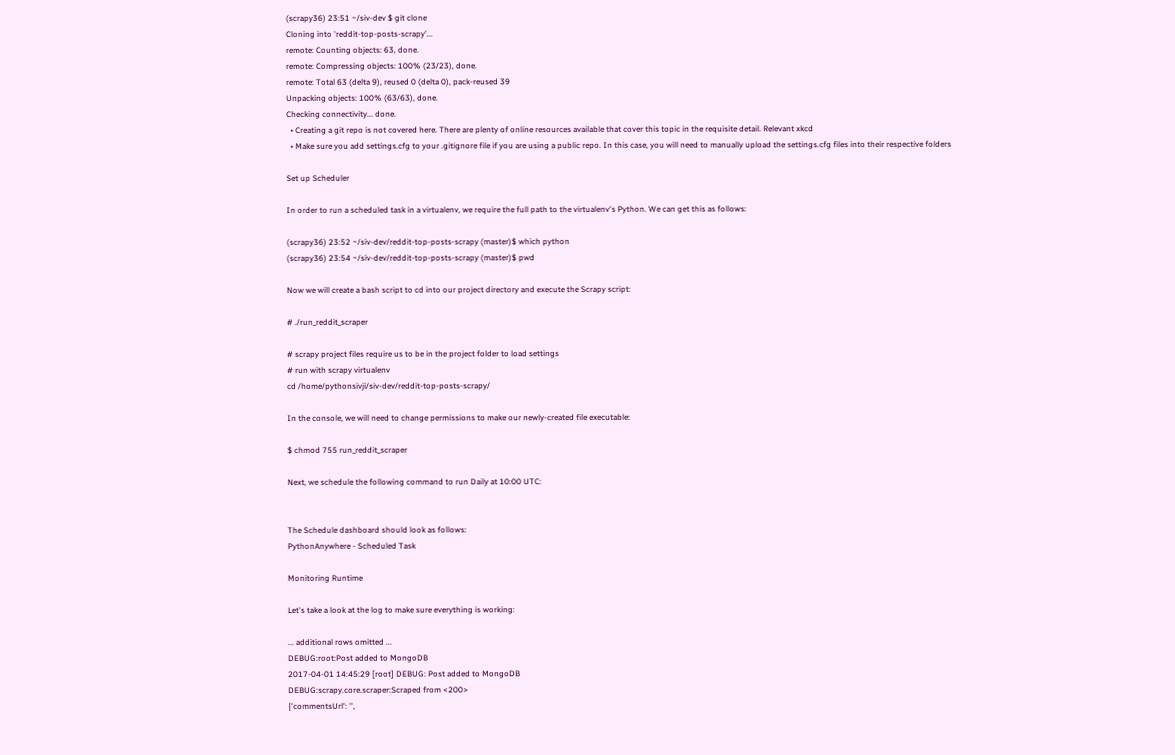(scrapy36) 23:51 ~/siv-dev $ git clone
Cloning into 'reddit-top-posts-scrapy'...
remote: Counting objects: 63, done.
remote: Compressing objects: 100% (23/23), done.
remote: Total 63 (delta 9), reused 0 (delta 0), pack-reused 39
Unpacking objects: 100% (63/63), done.
Checking connectivity... done.
  • Creating a git repo is not covered here. There are plenty of online resources available that cover this topic in the requisite detail. Relevant xkcd
  • Make sure you add settings.cfg to your .gitignore file if you are using a public repo. In this case, you will need to manually upload the settings.cfg files into their respective folders

Set up Scheduler

In order to run a scheduled task in a virtualenv, we require the full path to the virtualenv's Python. We can get this as follows:

(scrapy36) 23:52 ~/siv-dev/reddit-top-posts-scrapy (master)$ which python
(scrapy36) 23:54 ~/siv-dev/reddit-top-posts-scrapy (master)$ pwd

Now we will create a bash script to cd into our project directory and execute the Scrapy script:

# ./run_reddit_scraper

# scrapy project files require us to be in the project folder to load settings
# run with scrapy virtualenv
cd /home/pythonsivji/siv-dev/reddit-top-posts-scrapy/

In the console, we will need to change permissions to make our newly-created file executable:

$ chmod 755 run_reddit_scraper

Next, we schedule the following command to run Daily at 10:00 UTC:


The Schedule dashboard should look as follows:
PythonAnywhere - Scheduled Task

Monitoring Runtime

Let's take a look at the log to make sure everything is working:

... additional rows omitted ...
DEBUG:root:Post added to MongoDB
2017-04-01 14:45:29 [root] DEBUG: Post added to MongoDB
DEBUG:scrapy.core.scraper:Scraped from <200>
{'commentsUrl': '',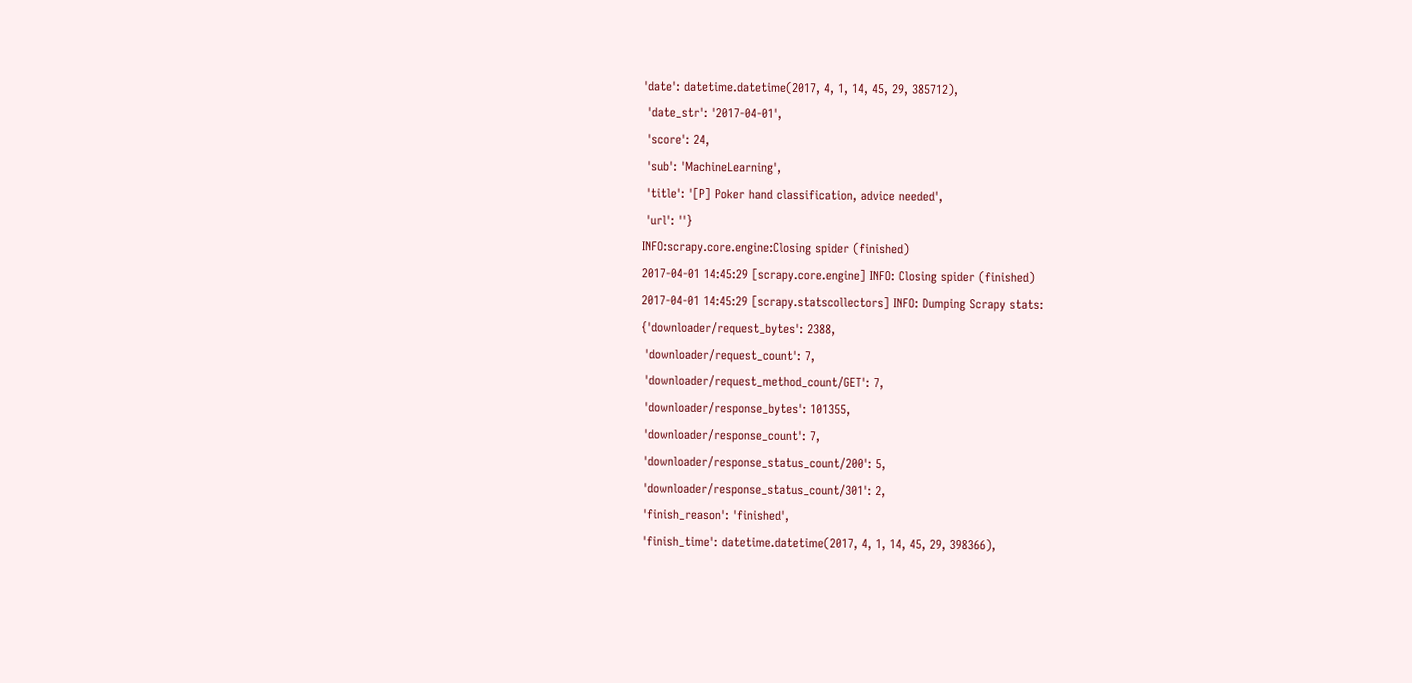'date': datetime.datetime(2017, 4, 1, 14, 45, 29, 385712),
 'date_str': '2017-04-01',
 'score': 24,
 'sub': 'MachineLearning',
 'title': '[P] Poker hand classification, advice needed',
 'url': ''}
INFO:scrapy.core.engine:Closing spider (finished)
2017-04-01 14:45:29 [scrapy.core.engine] INFO: Closing spider (finished)
2017-04-01 14:45:29 [scrapy.statscollectors] INFO: Dumping Scrapy stats:
{'downloader/request_bytes': 2388,
 'downloader/request_count': 7,
 'downloader/request_method_count/GET': 7,
 'downloader/response_bytes': 101355,
 'downloader/response_count': 7,
 'downloader/response_status_count/200': 5,
 'downloader/response_status_count/301': 2,
 'finish_reason': 'finished',
 'finish_time': datetime.datetime(2017, 4, 1, 14, 45, 29, 398366),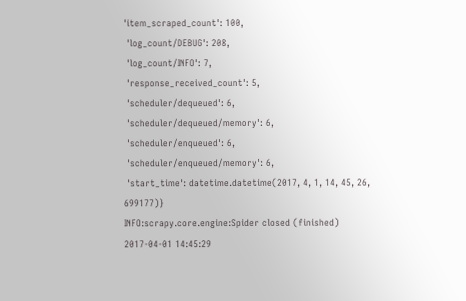'item_scraped_count': 100,
 'log_count/DEBUG': 208,
 'log_count/INFO': 7,
 'response_received_count': 5,
 'scheduler/dequeued': 6,
 'scheduler/dequeued/memory': 6,
 'scheduler/enqueued': 6,
 'scheduler/enqueued/memory': 6,
 'start_time': datetime.datetime(2017, 4, 1, 14, 45, 26, 699177)}
INFO:scrapy.core.engine:Spider closed (finished)
2017-04-01 14:45:29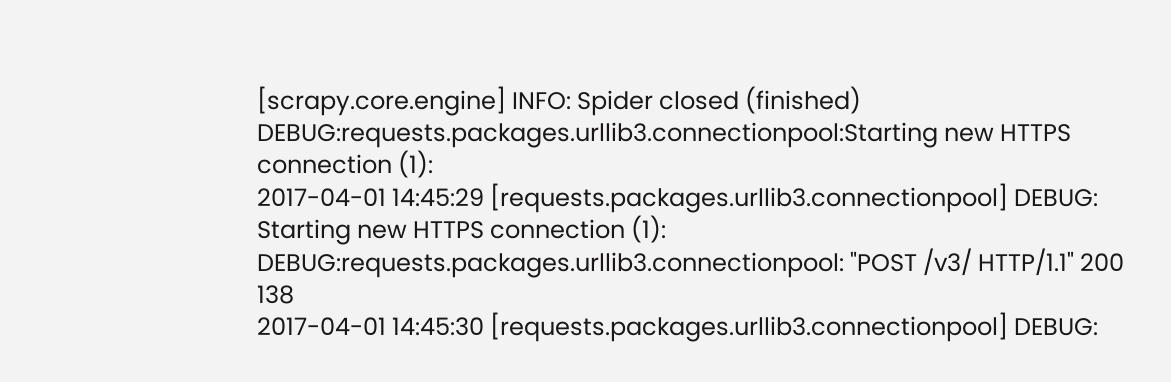[scrapy.core.engine] INFO: Spider closed (finished)
DEBUG:requests.packages.urllib3.connectionpool:Starting new HTTPS connection (1):
2017-04-01 14:45:29 [requests.packages.urllib3.connectionpool] DEBUG: Starting new HTTPS connection (1):
DEBUG:requests.packages.urllib3.connectionpool: "POST /v3/ HTTP/1.1" 200 138
2017-04-01 14:45:30 [requests.packages.urllib3.connectionpool] DEBUG: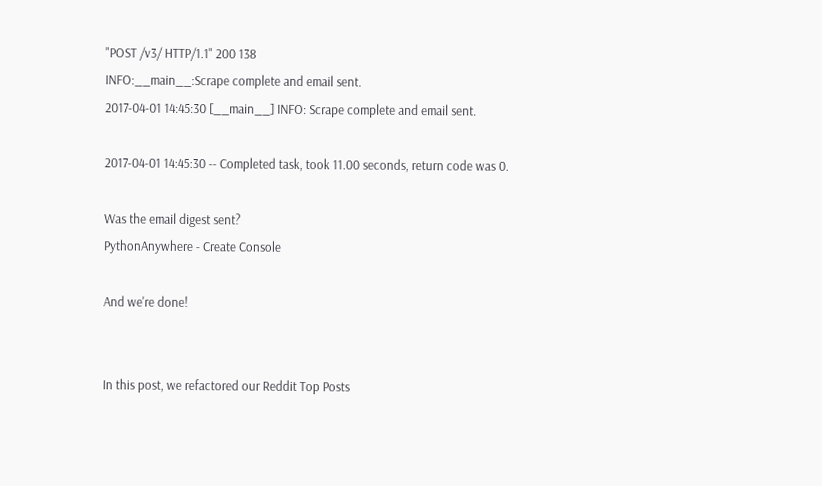"POST /v3/ HTTP/1.1" 200 138
INFO:__main__:Scrape complete and email sent.
2017-04-01 14:45:30 [__main__] INFO: Scrape complete and email sent.

2017-04-01 14:45:30 -- Completed task, took 11.00 seconds, return code was 0.

Was the email digest sent?
PythonAnywhere - Create Console

And we're done!


In this post, we refactored our Reddit Top Posts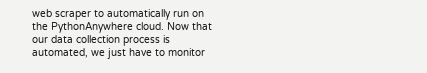web scraper to automatically run on the PythonAnywhere cloud. Now that our data collection process is automated, we just have to monitor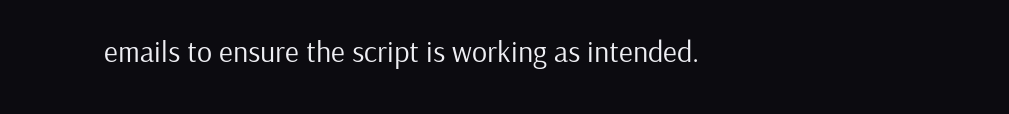emails to ensure the script is working as intended.